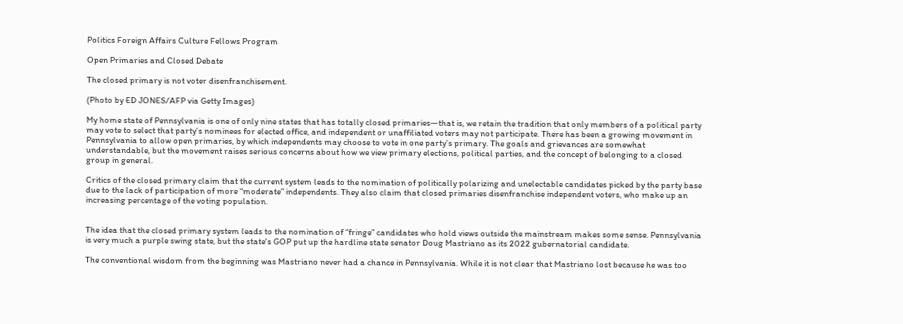Politics Foreign Affairs Culture Fellows Program

Open Primaries and Closed Debate

The closed primary is not voter disenfranchisement.

(Photo by ED JONES/AFP via Getty Images)

My home state of Pennsylvania is one of only nine states that has totally closed primaries—that is, we retain the tradition that only members of a political party may vote to select that party’s nominees for elected office, and independent or unaffiliated voters may not participate. There has been a growing movement in Pennsylvania to allow open primaries, by which independents may choose to vote in one party’s primary. The goals and grievances are somewhat understandable, but the movement raises serious concerns about how we view primary elections, political parties, and the concept of belonging to a closed group in general.

Critics of the closed primary claim that the current system leads to the nomination of politically polarizing and unelectable candidates picked by the party base due to the lack of participation of more “moderate” independents. They also claim that closed primaries disenfranchise independent voters, who make up an increasing percentage of the voting population.


The idea that the closed primary system leads to the nomination of “fringe” candidates who hold views outside the mainstream makes some sense. Pennsylvania is very much a purple swing state, but the state's GOP put up the hardline state senator Doug Mastriano as its 2022 gubernatorial candidate.

The conventional wisdom from the beginning was Mastriano never had a chance in Pennsylvania. While it is not clear that Mastriano lost because he was too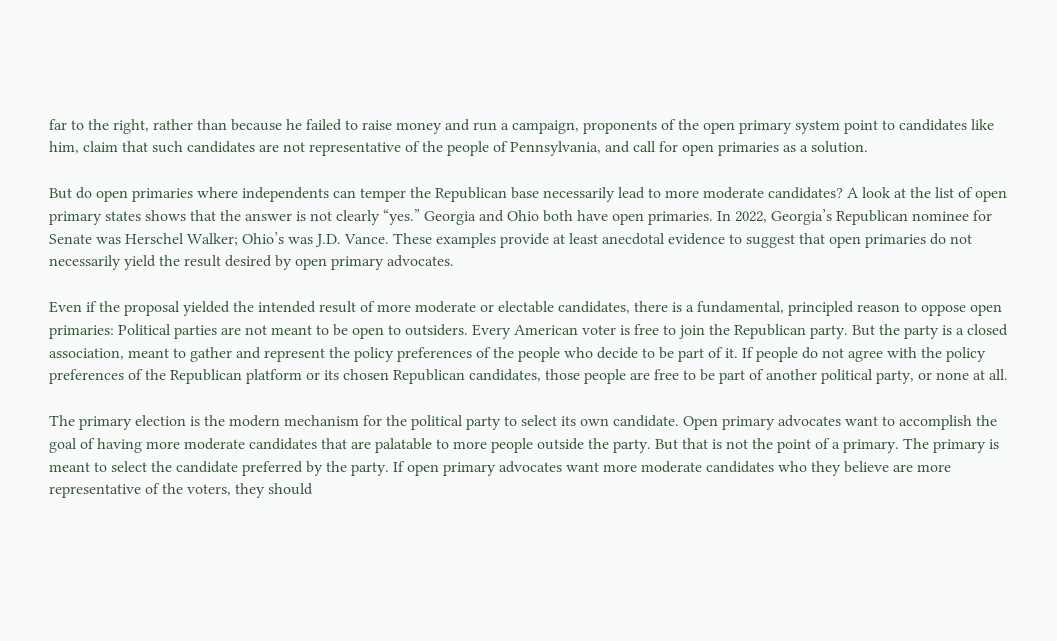far to the right, rather than because he failed to raise money and run a campaign, proponents of the open primary system point to candidates like him, claim that such candidates are not representative of the people of Pennsylvania, and call for open primaries as a solution.

But do open primaries where independents can temper the Republican base necessarily lead to more moderate candidates? A look at the list of open primary states shows that the answer is not clearly “yes.” Georgia and Ohio both have open primaries. In 2022, Georgia’s Republican nominee for Senate was Herschel Walker; Ohio’s was J.D. Vance. These examples provide at least anecdotal evidence to suggest that open primaries do not necessarily yield the result desired by open primary advocates.

Even if the proposal yielded the intended result of more moderate or electable candidates, there is a fundamental, principled reason to oppose open primaries: Political parties are not meant to be open to outsiders. Every American voter is free to join the Republican party. But the party is a closed association, meant to gather and represent the policy preferences of the people who decide to be part of it. If people do not agree with the policy preferences of the Republican platform or its chosen Republican candidates, those people are free to be part of another political party, or none at all.

The primary election is the modern mechanism for the political party to select its own candidate. Open primary advocates want to accomplish the goal of having more moderate candidates that are palatable to more people outside the party. But that is not the point of a primary. The primary is meant to select the candidate preferred by the party. If open primary advocates want more moderate candidates who they believe are more representative of the voters, they should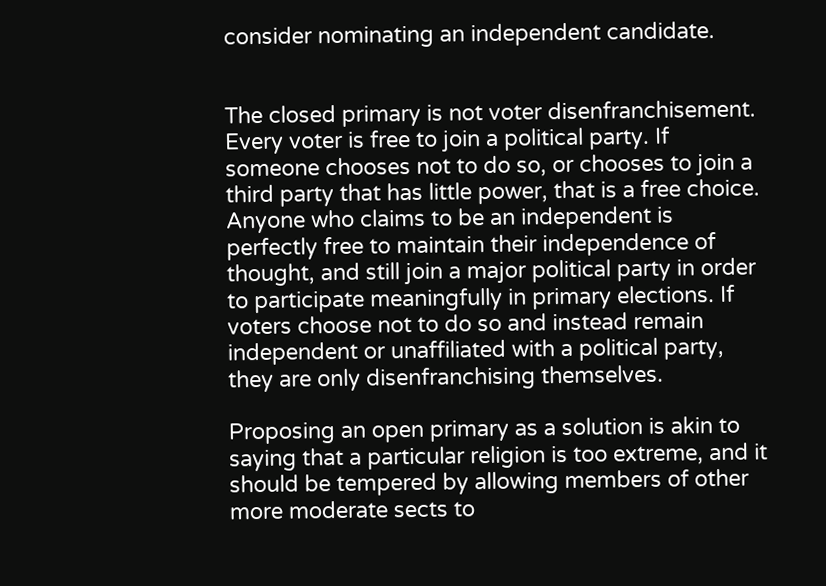consider nominating an independent candidate.


The closed primary is not voter disenfranchisement. Every voter is free to join a political party. If someone chooses not to do so, or chooses to join a third party that has little power, that is a free choice. Anyone who claims to be an independent is perfectly free to maintain their independence of thought, and still join a major political party in order to participate meaningfully in primary elections. If voters choose not to do so and instead remain independent or unaffiliated with a political party, they are only disenfranchising themselves.

Proposing an open primary as a solution is akin to saying that a particular religion is too extreme, and it should be tempered by allowing members of other more moderate sects to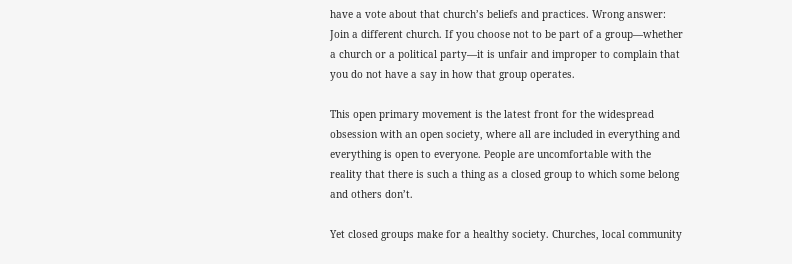have a vote about that church’s beliefs and practices. Wrong answer: Join a different church. If you choose not to be part of a group—whether a church or a political party—it is unfair and improper to complain that you do not have a say in how that group operates.

This open primary movement is the latest front for the widespread obsession with an open society, where all are included in everything and everything is open to everyone. People are uncomfortable with the reality that there is such a thing as a closed group to which some belong and others don’t.

Yet closed groups make for a healthy society. Churches, local community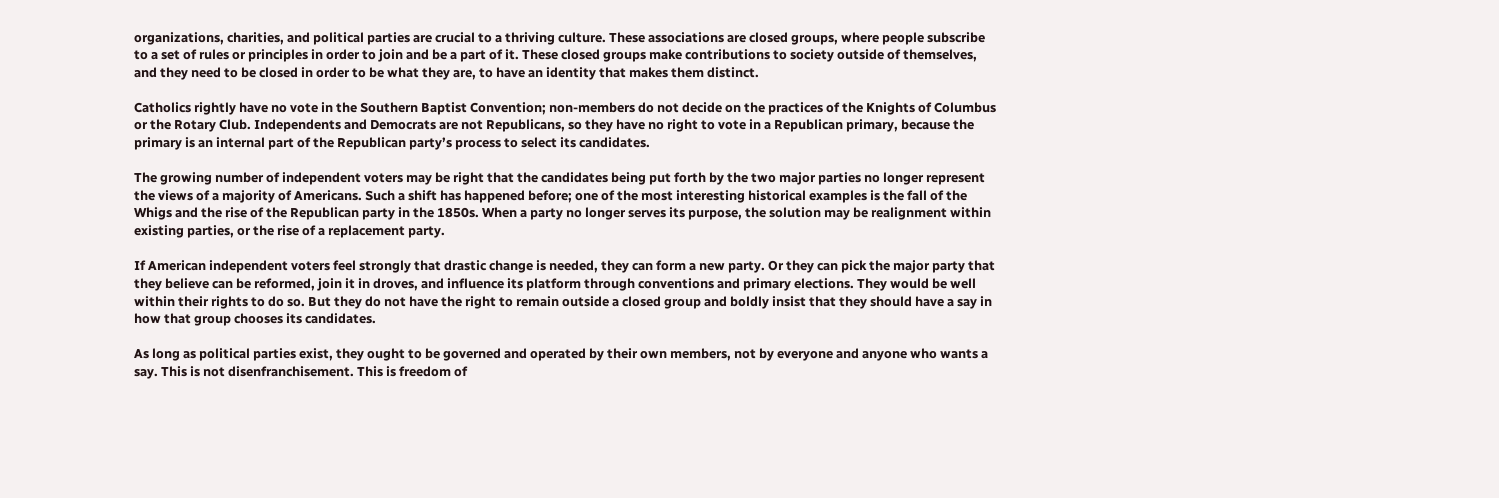organizations, charities, and political parties are crucial to a thriving culture. These associations are closed groups, where people subscribe to a set of rules or principles in order to join and be a part of it. These closed groups make contributions to society outside of themselves, and they need to be closed in order to be what they are, to have an identity that makes them distinct.

Catholics rightly have no vote in the Southern Baptist Convention; non-members do not decide on the practices of the Knights of Columbus or the Rotary Club. Independents and Democrats are not Republicans, so they have no right to vote in a Republican primary, because the primary is an internal part of the Republican party’s process to select its candidates.

The growing number of independent voters may be right that the candidates being put forth by the two major parties no longer represent the views of a majority of Americans. Such a shift has happened before; one of the most interesting historical examples is the fall of the Whigs and the rise of the Republican party in the 1850s. When a party no longer serves its purpose, the solution may be realignment within existing parties, or the rise of a replacement party.

If American independent voters feel strongly that drastic change is needed, they can form a new party. Or they can pick the major party that they believe can be reformed, join it in droves, and influence its platform through conventions and primary elections. They would be well within their rights to do so. But they do not have the right to remain outside a closed group and boldly insist that they should have a say in how that group chooses its candidates.

As long as political parties exist, they ought to be governed and operated by their own members, not by everyone and anyone who wants a say. This is not disenfranchisement. This is freedom of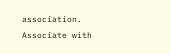association. Associate with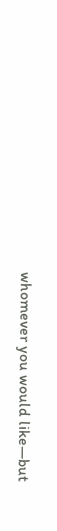whomever you would like—but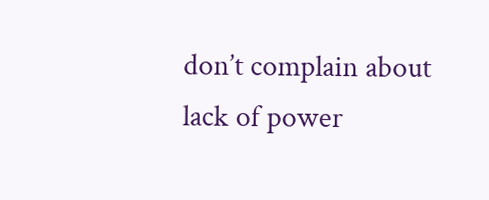don’t complain about lack of power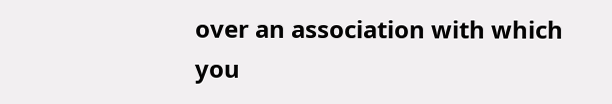over an association with which you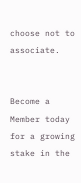choose not to associate.


Become a Member today for a growing stake in the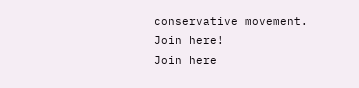conservative movement.
Join here!
Join here